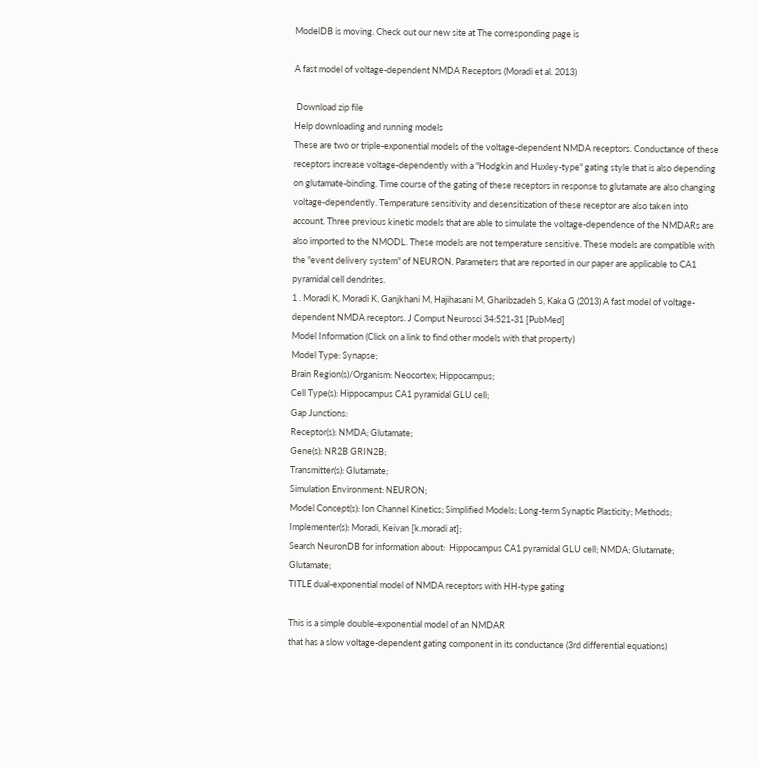ModelDB is moving. Check out our new site at The corresponding page is

A fast model of voltage-dependent NMDA Receptors (Moradi et al. 2013)

 Download zip file
Help downloading and running models
These are two or triple-exponential models of the voltage-dependent NMDA receptors. Conductance of these receptors increase voltage-dependently with a "Hodgkin and Huxley-type" gating style that is also depending on glutamate-binding. Time course of the gating of these receptors in response to glutamate are also changing voltage-dependently. Temperature sensitivity and desensitization of these receptor are also taken into account. Three previous kinetic models that are able to simulate the voltage-dependence of the NMDARs are also imported to the NMODL. These models are not temperature sensitive. These models are compatible with the "event delivery system" of NEURON. Parameters that are reported in our paper are applicable to CA1 pyramidal cell dendrites.
1 . Moradi K, Moradi K, Ganjkhani M, Hajihasani M, Gharibzadeh S, Kaka G (2013) A fast model of voltage-dependent NMDA receptors. J Comput Neurosci 34:521-31 [PubMed]
Model Information (Click on a link to find other models with that property)
Model Type: Synapse;
Brain Region(s)/Organism: Neocortex; Hippocampus;
Cell Type(s): Hippocampus CA1 pyramidal GLU cell;
Gap Junctions:
Receptor(s): NMDA; Glutamate;
Gene(s): NR2B GRIN2B;
Transmitter(s): Glutamate;
Simulation Environment: NEURON;
Model Concept(s): Ion Channel Kinetics; Simplified Models; Long-term Synaptic Plasticity; Methods;
Implementer(s): Moradi, Keivan [k.moradi at];
Search NeuronDB for information about:  Hippocampus CA1 pyramidal GLU cell; NMDA; Glutamate; Glutamate;
TITLE dual-exponential model of NMDA receptors with HH-type gating

This is a simple double-exponential model of an NMDAR
that has a slow voltage-dependent gating component in its conductance (3rd differential equations)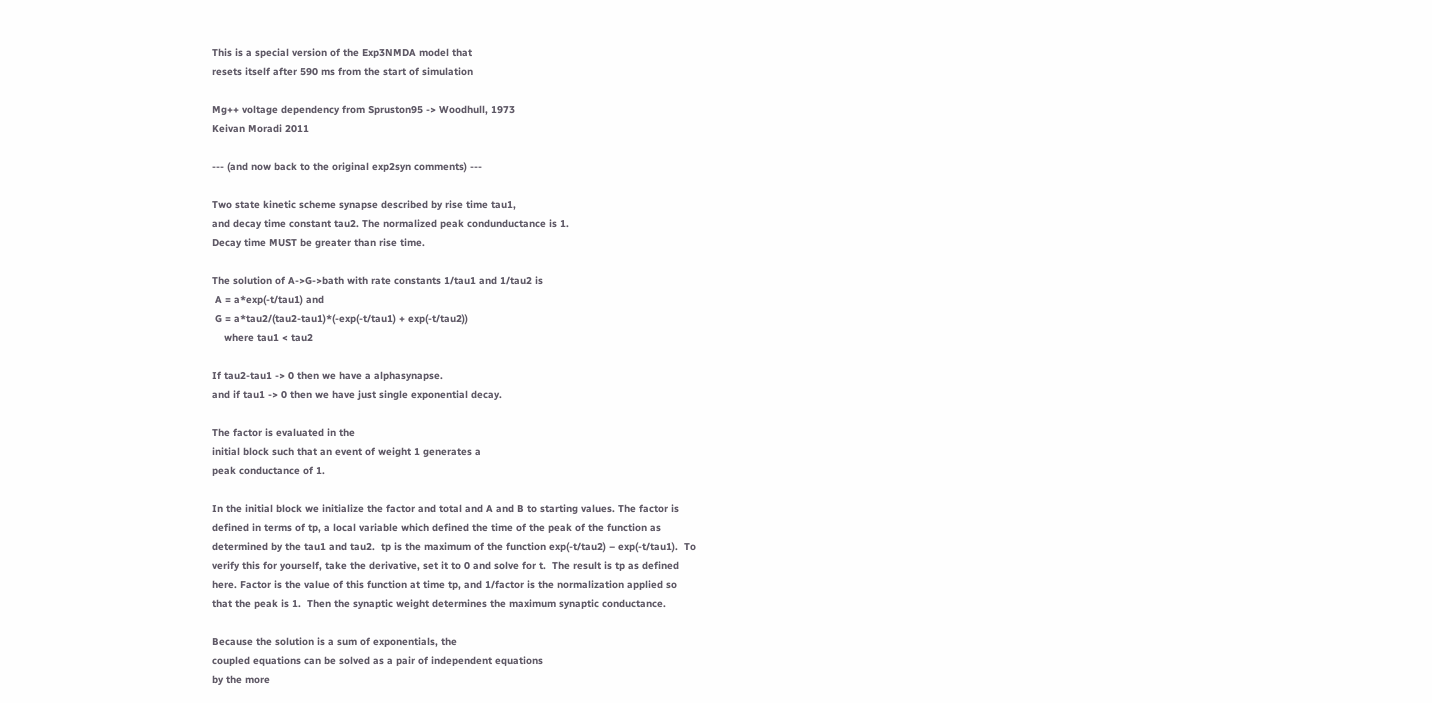This is a special version of the Exp3NMDA model that
resets itself after 590 ms from the start of simulation

Mg++ voltage dependency from Spruston95 -> Woodhull, 1973
Keivan Moradi 2011

--- (and now back to the original exp2syn comments) ---

Two state kinetic scheme synapse described by rise time tau1,
and decay time constant tau2. The normalized peak condunductance is 1.
Decay time MUST be greater than rise time.

The solution of A->G->bath with rate constants 1/tau1 and 1/tau2 is
 A = a*exp(-t/tau1) and
 G = a*tau2/(tau2-tau1)*(-exp(-t/tau1) + exp(-t/tau2))
    where tau1 < tau2

If tau2-tau1 -> 0 then we have a alphasynapse.
and if tau1 -> 0 then we have just single exponential decay.

The factor is evaluated in the
initial block such that an event of weight 1 generates a
peak conductance of 1.

In the initial block we initialize the factor and total and A and B to starting values. The factor is
defined in terms of tp, a local variable which defined the time of the peak of the function as
determined by the tau1 and tau2.  tp is the maximum of the function exp(-t/tau2) – exp(-t/tau1).  To
verify this for yourself, take the derivative, set it to 0 and solve for t.  The result is tp as defined
here. Factor is the value of this function at time tp, and 1/factor is the normalization applied so
that the peak is 1.  Then the synaptic weight determines the maximum synaptic conductance.

Because the solution is a sum of exponentials, the
coupled equations can be solved as a pair of independent equations
by the more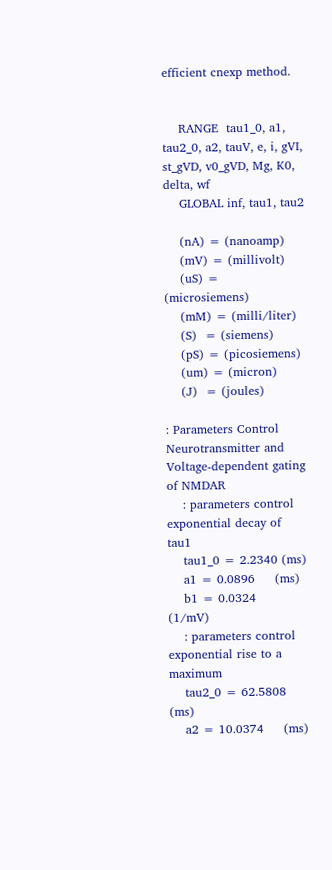efficient cnexp method.


    RANGE  tau1_0, a1, tau2_0, a2, tauV, e, i, gVI, st_gVD, v0_gVD, Mg, K0, delta, wf
    GLOBAL inf, tau1, tau2

    (nA) = (nanoamp)
    (mV) = (millivolt)
    (uS) = (microsiemens)
    (mM) = (milli/liter)
    (S)  = (siemens)
    (pS) = (picosiemens)
    (um) = (micron)
    (J)  = (joules)

: Parameters Control Neurotransmitter and Voltage-dependent gating of NMDAR
    : parameters control exponential decay of tau1
    tau1_0 = 2.2340 (ms)
    a1 = 0.0896     (ms)
    b1 = 0.0324     (1/mV)
    : parameters control exponential rise to a maximum
    tau2_0 = 62.5808 (ms)
    a2 = 10.0374     (ms)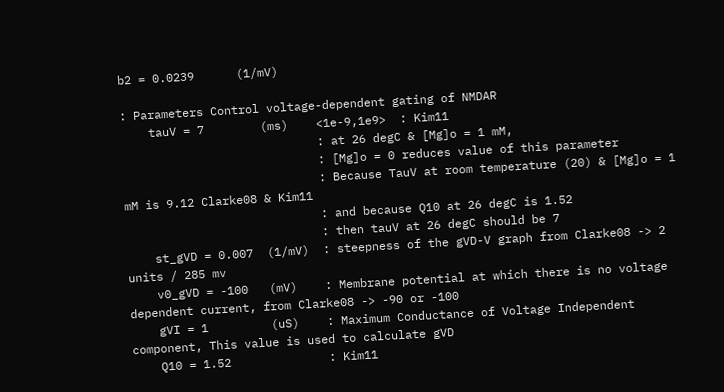b2 = 0.0239      (1/mV)

: Parameters Control voltage-dependent gating of NMDAR
    tauV = 7        (ms)    <1e-9,1e9>  : Kim11
                            : at 26 degC & [Mg]o = 1 mM,
                            : [Mg]o = 0 reduces value of this parameter
                            : Because TauV at room temperature (20) & [Mg]o = 1 mM is 9.12 Clarke08 & Kim11
                            : and because Q10 at 26 degC is 1.52
                            : then tauV at 26 degC should be 7
    st_gVD = 0.007  (1/mV)  : steepness of the gVD-V graph from Clarke08 -> 2 units / 285 mv
    v0_gVD = -100   (mV)    : Membrane potential at which there is no voltage dependent current, from Clarke08 -> -90 or -100
    gVI = 1         (uS)    : Maximum Conductance of Voltage Independent component, This value is used to calculate gVD
    Q10 = 1.52              : Kim11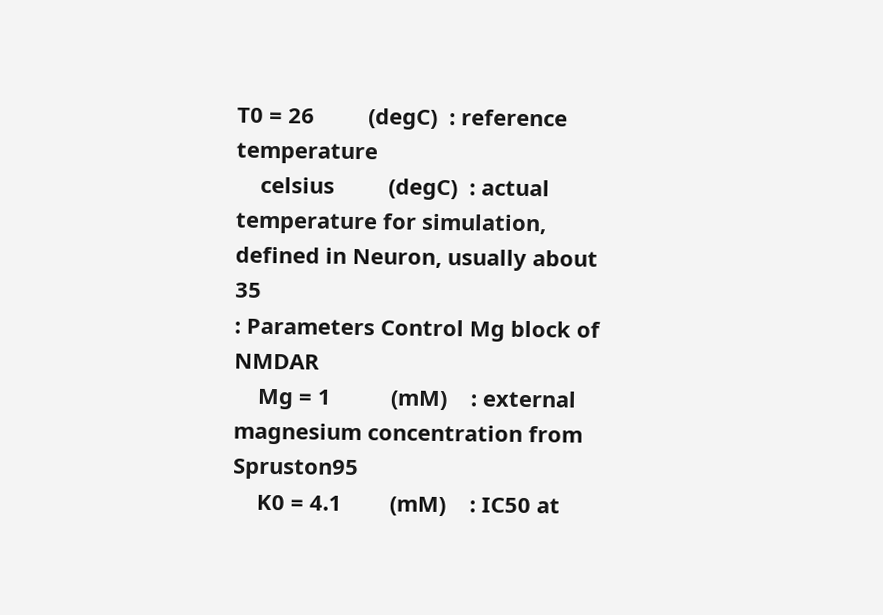T0 = 26         (degC)  : reference temperature
    celsius         (degC)  : actual temperature for simulation, defined in Neuron, usually about 35
: Parameters Control Mg block of NMDAR
    Mg = 1          (mM)    : external magnesium concentration from Spruston95
    K0 = 4.1        (mM)    : IC50 at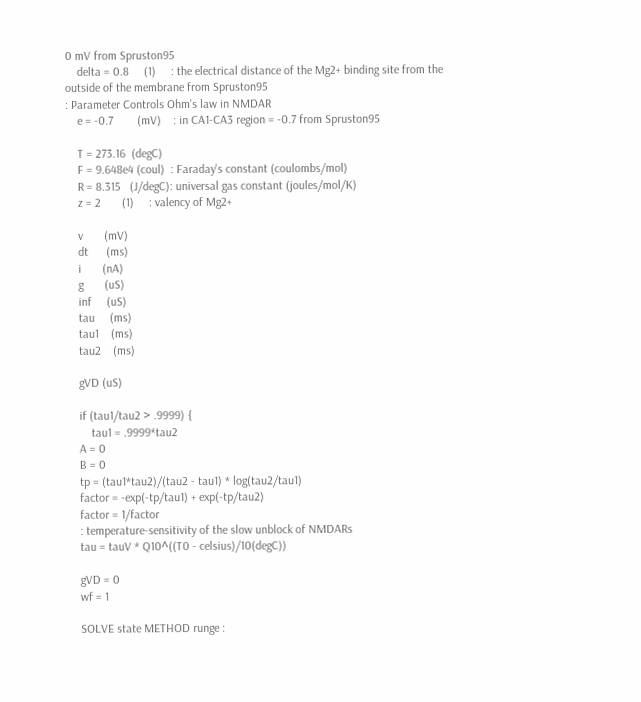0 mV from Spruston95
    delta = 0.8     (1)     : the electrical distance of the Mg2+ binding site from the outside of the membrane from Spruston95
: Parameter Controls Ohm's law in NMDAR
    e = -0.7        (mV)    : in CA1-CA3 region = -0.7 from Spruston95

    T = 273.16  (degC)
    F = 9.648e4 (coul)  : Faraday's constant (coulombs/mol)
    R = 8.315   (J/degC): universal gas constant (joules/mol/K)
    z = 2       (1)     : valency of Mg2+

    v       (mV)
    dt      (ms)
    i       (nA)
    g       (uS)
    inf     (uS)
    tau     (ms)
    tau1    (ms)
    tau2    (ms)

    gVD (uS)

    if (tau1/tau2 > .9999) {
        tau1 = .9999*tau2
    A = 0
    B = 0
    tp = (tau1*tau2)/(tau2 - tau1) * log(tau2/tau1)
    factor = -exp(-tp/tau1) + exp(-tp/tau2)
    factor = 1/factor
    : temperature-sensitivity of the slow unblock of NMDARs
    tau = tauV * Q10^((T0 - celsius)/10(degC))

    gVD = 0
    wf = 1

    SOLVE state METHOD runge :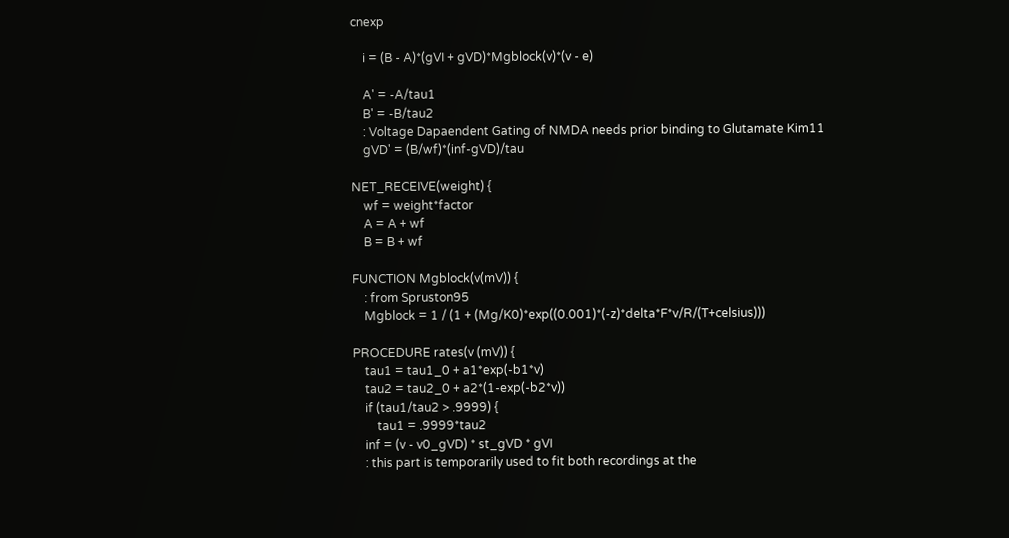cnexp

    i = (B - A)*(gVI + gVD)*Mgblock(v)*(v - e)

    A' = -A/tau1
    B' = -B/tau2
    : Voltage Dapaendent Gating of NMDA needs prior binding to Glutamate Kim11
    gVD' = (B/wf)*(inf-gVD)/tau

NET_RECEIVE(weight) {
    wf = weight*factor
    A = A + wf
    B = B + wf

FUNCTION Mgblock(v(mV)) {
    : from Spruston95
    Mgblock = 1 / (1 + (Mg/K0)*exp((0.001)*(-z)*delta*F*v/R/(T+celsius)))

PROCEDURE rates(v (mV)) {
    tau1 = tau1_0 + a1*exp(-b1*v)
    tau2 = tau2_0 + a2*(1-exp(-b2*v))
    if (tau1/tau2 > .9999) {
        tau1 = .9999*tau2
    inf = (v - v0_gVD) * st_gVD * gVI
    : this part is temporarily used to fit both recordings at the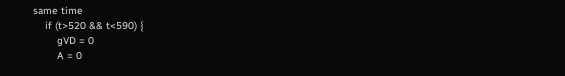same time
    if (t>520 && t<590) {
        gVD = 0
        A = 0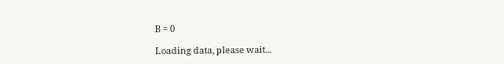B = 0

Loading data, please wait...